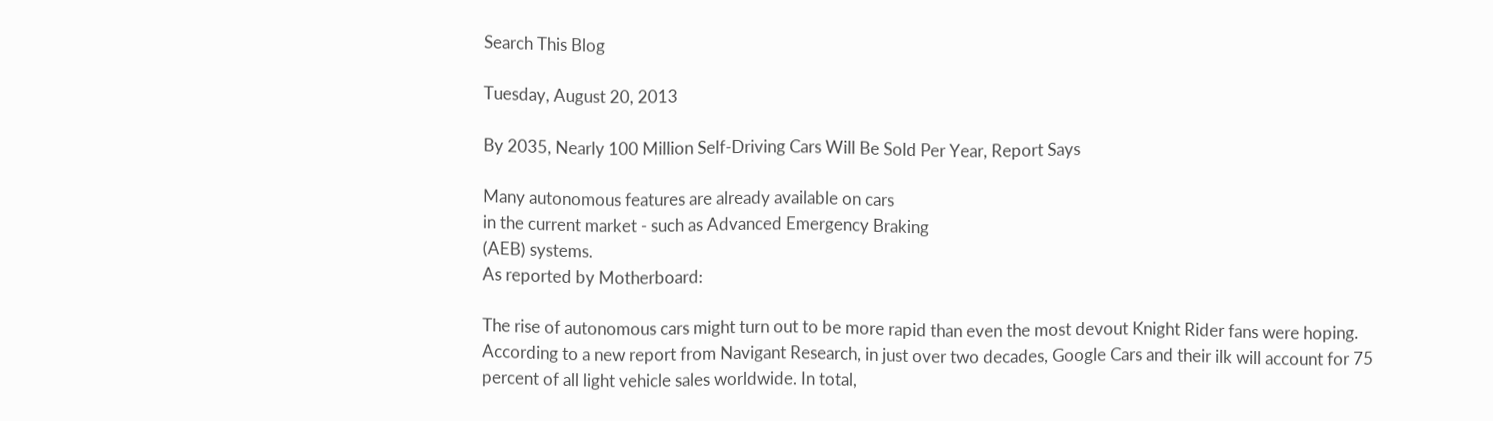Search This Blog

Tuesday, August 20, 2013

By 2035, Nearly 100 Million Self-Driving Cars Will Be Sold Per Year, Report Says

Many autonomous features are already available on cars
in the current market - such as Advanced Emergency Braking
(AEB) systems.
As reported by Motherboard:

The rise of autonomous cars might turn out to be more rapid than even the most devout Knight Rider fans were hoping. According to a new report from Navigant Research, in just over two decades, Google Cars and their ilk will account for 75 percent of all light vehicle sales worldwide. In total,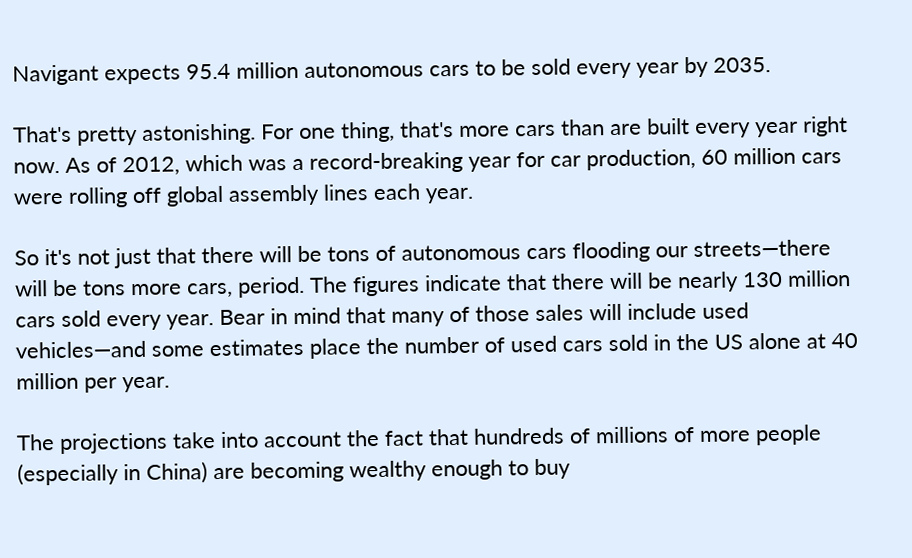Navigant expects 95.4 million autonomous cars to be sold every year by 2035.

That's pretty astonishing. For one thing, that's more cars than are built every year right now. As of 2012, which was a record-breaking year for car production, 60 million cars were rolling off global assembly lines each year.

So it's not just that there will be tons of autonomous cars flooding our streets—there will be tons more cars, period. The figures indicate that there will be nearly 130 million cars sold every year. Bear in mind that many of those sales will include used vehicles—and some estimates place the number of used cars sold in the US alone at 40 million per year.

The projections take into account the fact that hundreds of millions of more people (especially in China) are becoming wealthy enough to buy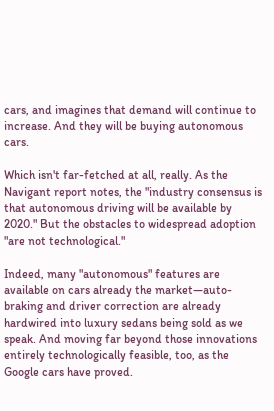cars, and imagines that demand will continue to increase. And they will be buying autonomous cars.

Which isn't far-fetched at all, really. As the Navigant report notes, the "industry consensus is that autonomous driving will be available by 2020." But the obstacles to widespread adoption "are not technological."

Indeed, many "autonomous" features are available on cars already the market—auto-braking and driver correction are already hardwired into luxury sedans being sold as we speak. And moving far beyond those innovations entirely technologically feasible, too, as the Google cars have proved.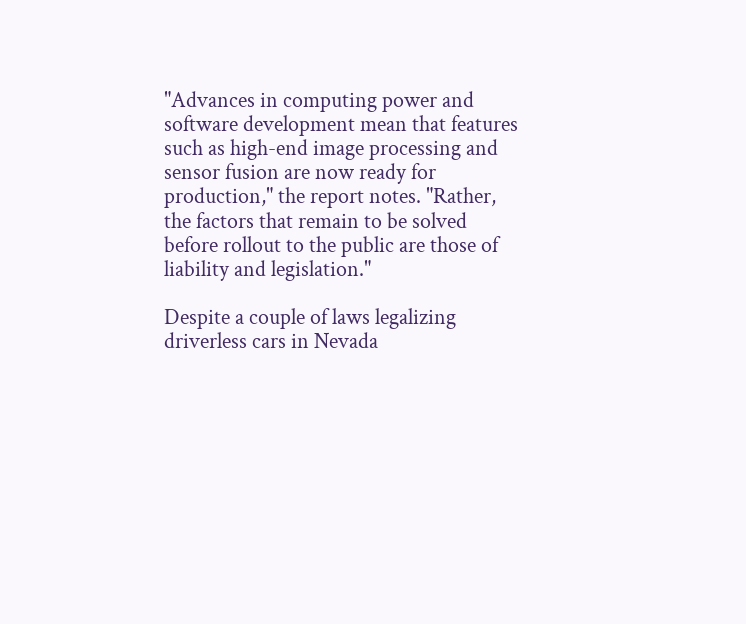"Advances in computing power and software development mean that features such as high-end image processing and sensor fusion are now ready for production," the report notes. "Rather, the factors that remain to be solved before rollout to the public are those of liability and legislation."

Despite a couple of laws legalizing driverless cars in Nevada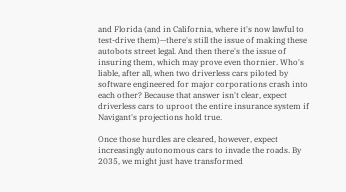and Florida (and in California, where it's now lawful to test-drive them)—there's still the issue of making these autobots street legal. And then there's the issue of insuring them, which may prove even thornier. Who's liable, after all, when two driverless cars piloted by software engineered for major corporations crash into each other? Because that answer isn't clear, expect driverless cars to uproot the entire insurance system if Navigant's projections hold true.

Once those hurdles are cleared, however, expect increasingly autonomous cars to invade the roads. By 2035, we might just have transformed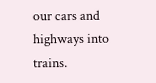our cars and highways into trains.